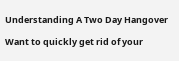Understanding A Two Day Hangover

Want to quickly get rid of your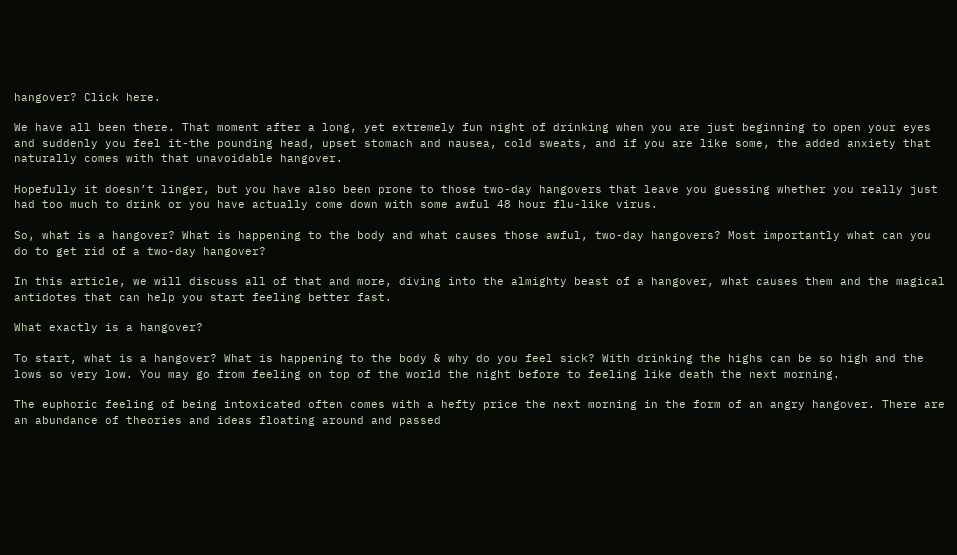hangover? Click here.

We have all been there. That moment after a long, yet extremely fun night of drinking when you are just beginning to open your eyes and suddenly you feel it-the pounding head, upset stomach and nausea, cold sweats, and if you are like some, the added anxiety that naturally comes with that unavoidable hangover.

Hopefully it doesn’t linger, but you have also been prone to those two-day hangovers that leave you guessing whether you really just had too much to drink or you have actually come down with some awful 48 hour flu-like virus.

So, what is a hangover? What is happening to the body and what causes those awful, two-day hangovers? Most importantly what can you do to get rid of a two-day hangover?

In this article, we will discuss all of that and more, diving into the almighty beast of a hangover, what causes them and the magical antidotes that can help you start feeling better fast.

What exactly is a hangover?

To start, what is a hangover? What is happening to the body & why do you feel sick? With drinking the highs can be so high and the lows so very low. You may go from feeling on top of the world the night before to feeling like death the next morning.

The euphoric feeling of being intoxicated often comes with a hefty price the next morning in the form of an angry hangover. There are an abundance of theories and ideas floating around and passed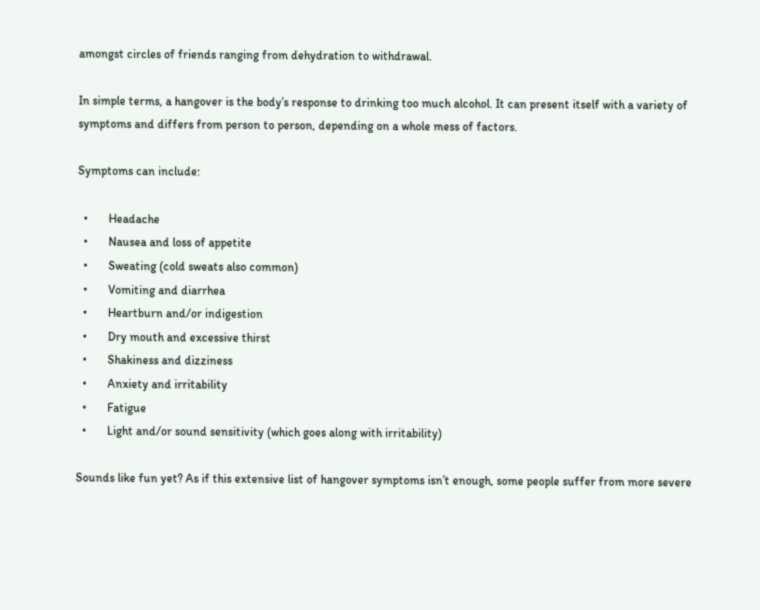amongst circles of friends ranging from dehydration to withdrawal.

In simple terms, a hangover is the body’s response to drinking too much alcohol. It can present itself with a variety of symptoms and differs from person to person, depending on a whole mess of factors.

Symptoms can include:

  •       Headache
  •       Nausea and loss of appetite
  •       Sweating (cold sweats also common)
  •       Vomiting and diarrhea
  •       Heartburn and/or indigestion
  •       Dry mouth and excessive thirst
  •       Shakiness and dizziness
  •       Anxiety and irritability
  •       Fatigue
  •       Light and/or sound sensitivity (which goes along with irritability)

Sounds like fun yet? As if this extensive list of hangover symptoms isn’t enough, some people suffer from more severe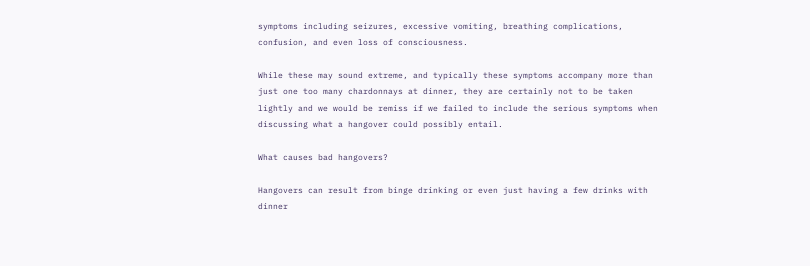symptoms including seizures, excessive vomiting, breathing complications, confusion, and even loss of consciousness.

While these may sound extreme, and typically these symptoms accompany more than just one too many chardonnays at dinner, they are certainly not to be taken lightly and we would be remiss if we failed to include the serious symptoms when discussing what a hangover could possibly entail.

What causes bad hangovers?

Hangovers can result from binge drinking or even just having a few drinks with dinner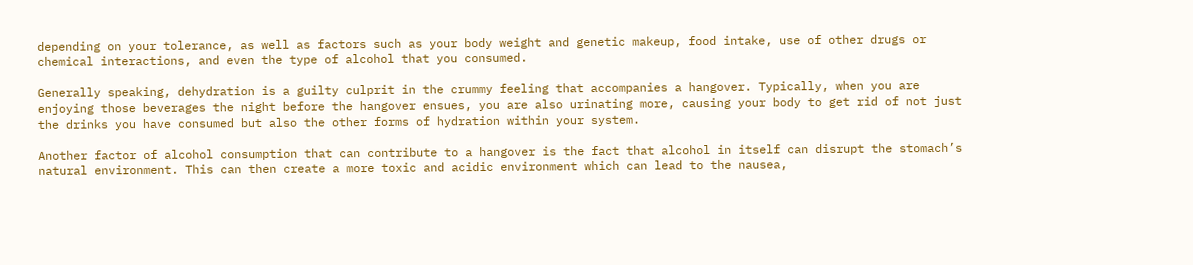depending on your tolerance, as well as factors such as your body weight and genetic makeup, food intake, use of other drugs or chemical interactions, and even the type of alcohol that you consumed.

Generally speaking, dehydration is a guilty culprit in the crummy feeling that accompanies a hangover. Typically, when you are enjoying those beverages the night before the hangover ensues, you are also urinating more, causing your body to get rid of not just the drinks you have consumed but also the other forms of hydration within your system.

Another factor of alcohol consumption that can contribute to a hangover is the fact that alcohol in itself can disrupt the stomach’s natural environment. This can then create a more toxic and acidic environment which can lead to the nausea,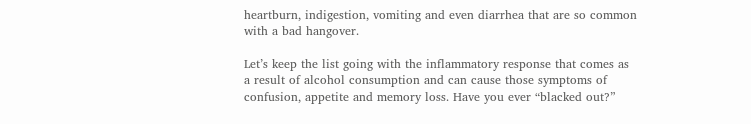heartburn, indigestion, vomiting and even diarrhea that are so common with a bad hangover.

Let’s keep the list going with the inflammatory response that comes as a result of alcohol consumption and can cause those symptoms of confusion, appetite and memory loss. Have you ever “blacked out?”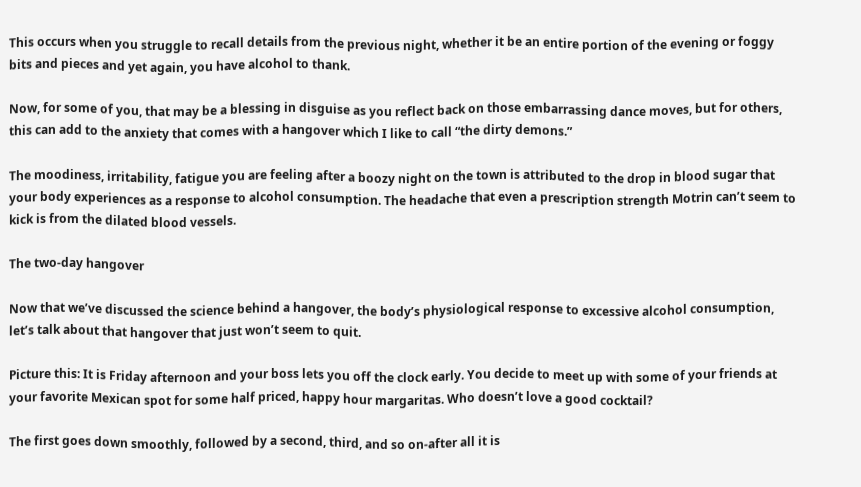This occurs when you struggle to recall details from the previous night, whether it be an entire portion of the evening or foggy bits and pieces and yet again, you have alcohol to thank.

Now, for some of you, that may be a blessing in disguise as you reflect back on those embarrassing dance moves, but for others, this can add to the anxiety that comes with a hangover which I like to call “the dirty demons.”

The moodiness, irritability, fatigue you are feeling after a boozy night on the town is attributed to the drop in blood sugar that your body experiences as a response to alcohol consumption. The headache that even a prescription strength Motrin can’t seem to kick is from the dilated blood vessels.

The two-day hangover

Now that we’ve discussed the science behind a hangover, the body’s physiological response to excessive alcohol consumption, let’s talk about that hangover that just won’t seem to quit.

Picture this: It is Friday afternoon and your boss lets you off the clock early. You decide to meet up with some of your friends at your favorite Mexican spot for some half priced, happy hour margaritas. Who doesn’t love a good cocktail?

The first goes down smoothly, followed by a second, third, and so on-after all it is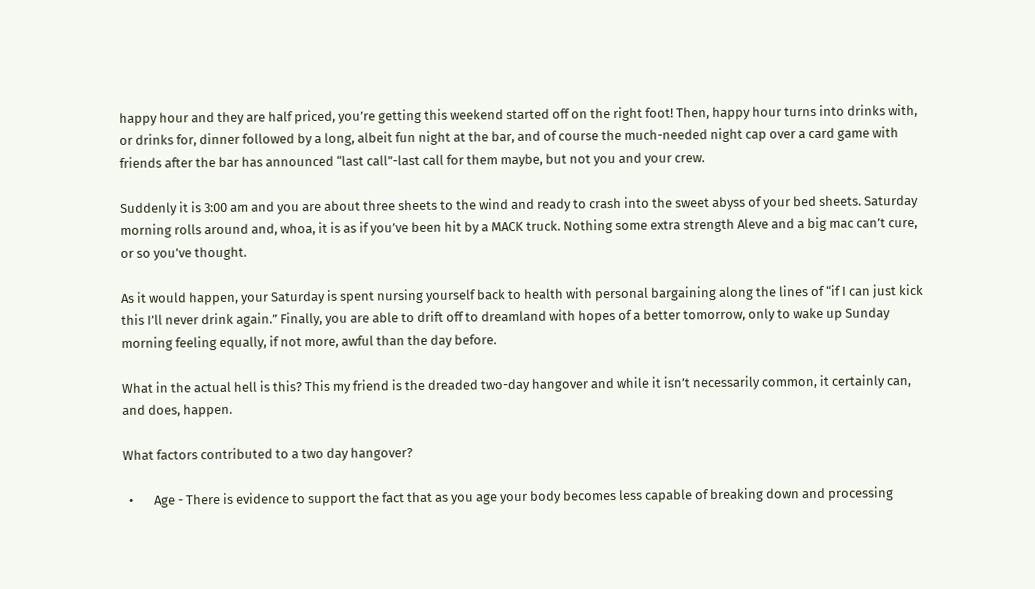happy hour and they are half priced, you’re getting this weekend started off on the right foot! Then, happy hour turns into drinks with, or drinks for, dinner followed by a long, albeit fun night at the bar, and of course the much-needed night cap over a card game with friends after the bar has announced “last call”-last call for them maybe, but not you and your crew.

Suddenly it is 3:00 am and you are about three sheets to the wind and ready to crash into the sweet abyss of your bed sheets. Saturday morning rolls around and, whoa, it is as if you’ve been hit by a MACK truck. Nothing some extra strength Aleve and a big mac can’t cure, or so you’ve thought.

As it would happen, your Saturday is spent nursing yourself back to health with personal bargaining along the lines of “if I can just kick this I’ll never drink again.” Finally, you are able to drift off to dreamland with hopes of a better tomorrow, only to wake up Sunday morning feeling equally, if not more, awful than the day before.

What in the actual hell is this? This my friend is the dreaded two-day hangover and while it isn’t necessarily common, it certainly can, and does, happen.

What factors contributed to a two day hangover?

  •       Age - There is evidence to support the fact that as you age your body becomes less capable of breaking down and processing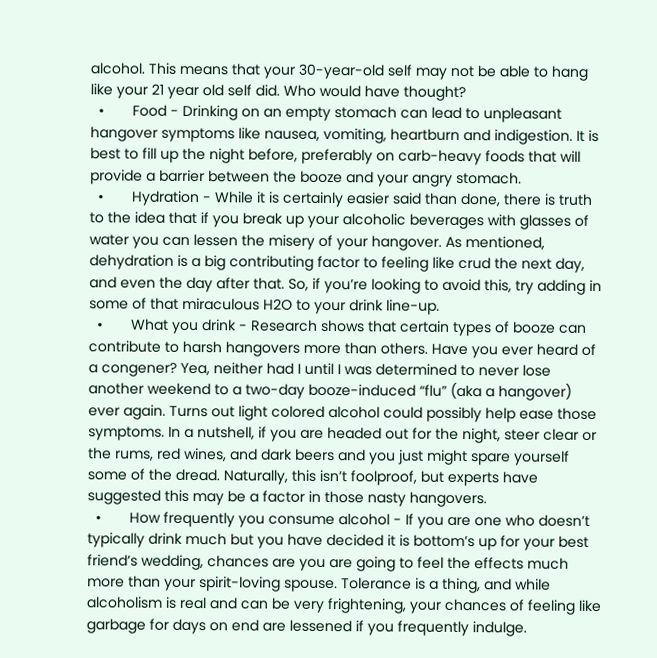alcohol. This means that your 30-year-old self may not be able to hang like your 21 year old self did. Who would have thought?
  •       Food - Drinking on an empty stomach can lead to unpleasant hangover symptoms like nausea, vomiting, heartburn and indigestion. It is best to fill up the night before, preferably on carb-heavy foods that will provide a barrier between the booze and your angry stomach.
  •       Hydration - While it is certainly easier said than done, there is truth to the idea that if you break up your alcoholic beverages with glasses of water you can lessen the misery of your hangover. As mentioned, dehydration is a big contributing factor to feeling like crud the next day, and even the day after that. So, if you’re looking to avoid this, try adding in some of that miraculous H2O to your drink line-up.
  •       What you drink - Research shows that certain types of booze can contribute to harsh hangovers more than others. Have you ever heard of a congener? Yea, neither had I until I was determined to never lose another weekend to a two-day booze-induced “flu” (aka a hangover) ever again. Turns out light colored alcohol could possibly help ease those symptoms. In a nutshell, if you are headed out for the night, steer clear or the rums, red wines, and dark beers and you just might spare yourself some of the dread. Naturally, this isn’t foolproof, but experts have suggested this may be a factor in those nasty hangovers.
  •       How frequently you consume alcohol - If you are one who doesn’t typically drink much but you have decided it is bottom’s up for your best friend’s wedding, chances are you are going to feel the effects much more than your spirit-loving spouse. Tolerance is a thing, and while alcoholism is real and can be very frightening, your chances of feeling like garbage for days on end are lessened if you frequently indulge.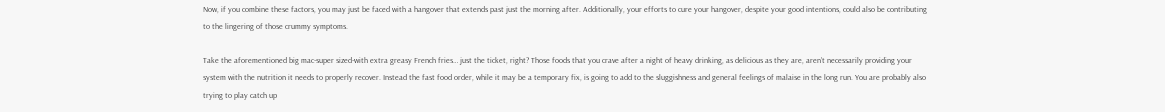Now, if you combine these factors, you may just be faced with a hangover that extends past just the morning after. Additionally, your efforts to cure your hangover, despite your good intentions, could also be contributing to the lingering of those crummy symptoms.

Take the aforementioned big mac-super sized-with extra greasy French fries… just the ticket, right? Those foods that you crave after a night of heavy drinking, as delicious as they are, aren’t necessarily providing your system with the nutrition it needs to properly recover. Instead the fast food order, while it may be a temporary fix, is going to add to the sluggishness and general feelings of malaise in the long run. You are probably also trying to play catch up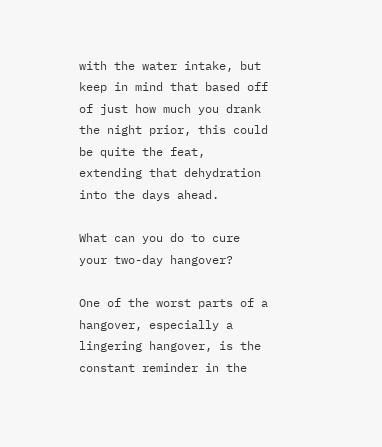with the water intake, but keep in mind that based off of just how much you drank the night prior, this could be quite the feat, extending that dehydration into the days ahead.

What can you do to cure your two-day hangover?

One of the worst parts of a hangover, especially a lingering hangover, is the constant reminder in the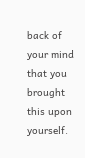back of your mind that you brought this upon yourself.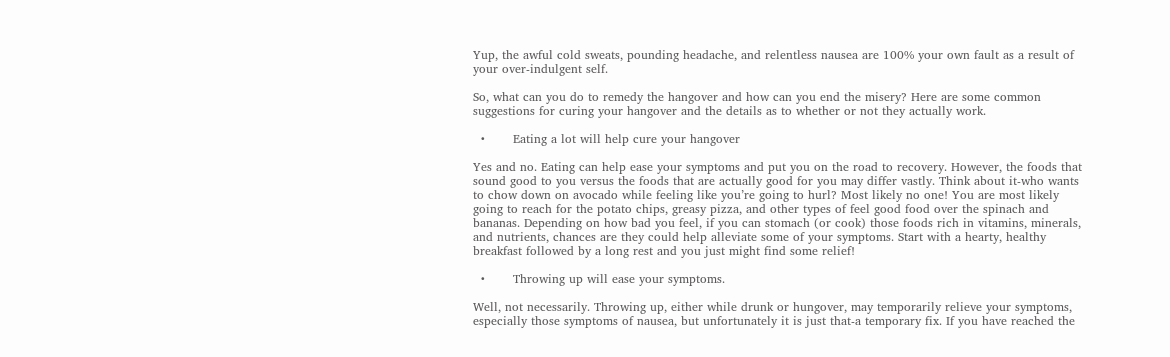Yup, the awful cold sweats, pounding headache, and relentless nausea are 100% your own fault as a result of your over-indulgent self.

So, what can you do to remedy the hangover and how can you end the misery? Here are some common suggestions for curing your hangover and the details as to whether or not they actually work.

  •       Eating a lot will help cure your hangover

Yes and no. Eating can help ease your symptoms and put you on the road to recovery. However, the foods that sound good to you versus the foods that are actually good for you may differ vastly. Think about it-who wants to chow down on avocado while feeling like you’re going to hurl? Most likely no one! You are most likely going to reach for the potato chips, greasy pizza, and other types of feel good food over the spinach and bananas. Depending on how bad you feel, if you can stomach (or cook) those foods rich in vitamins, minerals, and nutrients, chances are they could help alleviate some of your symptoms. Start with a hearty, healthy breakfast followed by a long rest and you just might find some relief!

  •       Throwing up will ease your symptoms.

Well, not necessarily. Throwing up, either while drunk or hungover, may temporarily relieve your symptoms, especially those symptoms of nausea, but unfortunately it is just that-a temporary fix. If you have reached the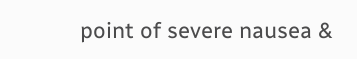point of severe nausea &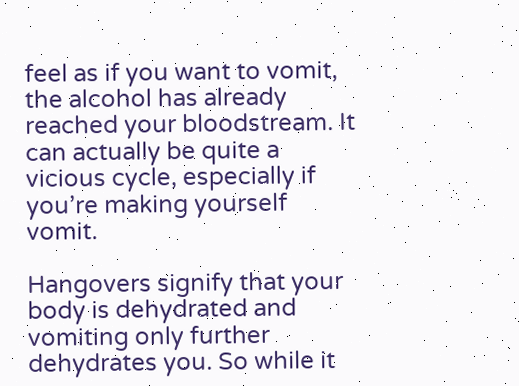feel as if you want to vomit, the alcohol has already reached your bloodstream. It can actually be quite a vicious cycle, especially if you’re making yourself vomit.

Hangovers signify that your body is dehydrated and vomiting only further dehydrates you. So while it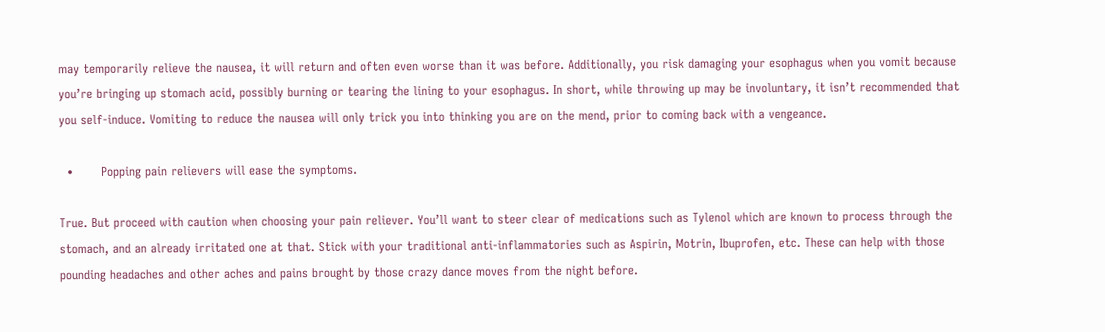may temporarily relieve the nausea, it will return and often even worse than it was before. Additionally, you risk damaging your esophagus when you vomit because you’re bringing up stomach acid, possibly burning or tearing the lining to your esophagus. In short, while throwing up may be involuntary, it isn’t recommended that you self-induce. Vomiting to reduce the nausea will only trick you into thinking you are on the mend, prior to coming back with a vengeance.

  •       Popping pain relievers will ease the symptoms.

True. But proceed with caution when choosing your pain reliever. You’ll want to steer clear of medications such as Tylenol which are known to process through the stomach, and an already irritated one at that. Stick with your traditional anti-inflammatories such as Aspirin, Motrin, Ibuprofen, etc. These can help with those pounding headaches and other aches and pains brought by those crazy dance moves from the night before.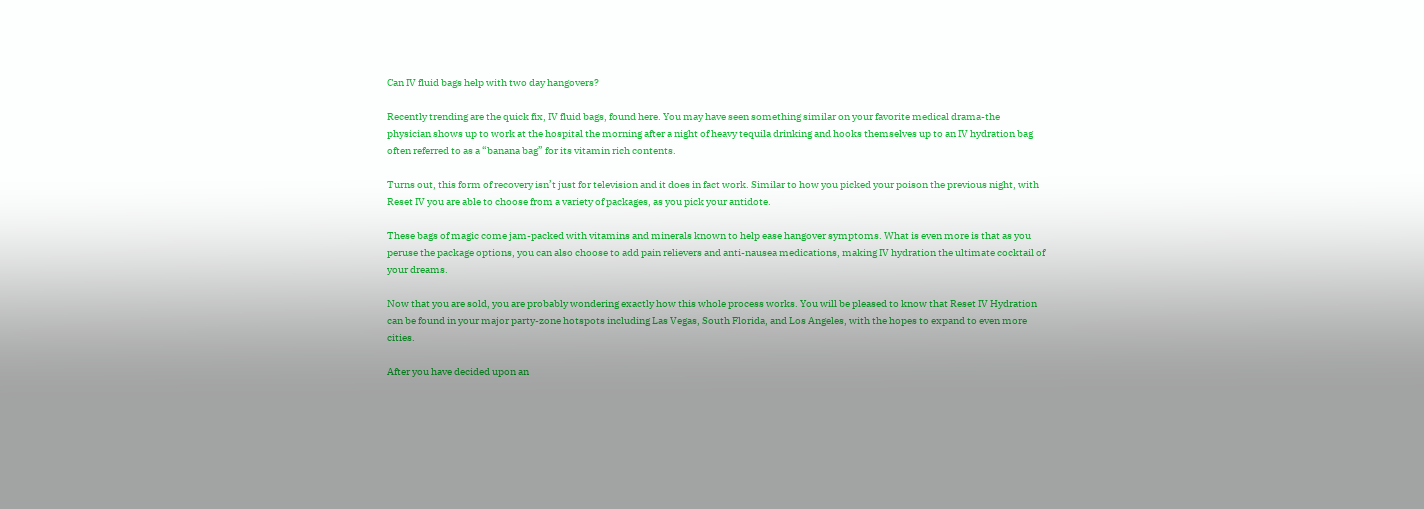Can IV fluid bags help with two day hangovers?

Recently trending are the quick fix, IV fluid bags, found here. You may have seen something similar on your favorite medical drama-the physician shows up to work at the hospital the morning after a night of heavy tequila drinking and hooks themselves up to an IV hydration bag often referred to as a “banana bag” for its vitamin rich contents.

Turns out, this form of recovery isn’t just for television and it does in fact work. Similar to how you picked your poison the previous night, with Reset IV you are able to choose from a variety of packages, as you pick your antidote.

These bags of magic come jam-packed with vitamins and minerals known to help ease hangover symptoms. What is even more is that as you peruse the package options, you can also choose to add pain relievers and anti-nausea medications, making IV hydration the ultimate cocktail of your dreams.

Now that you are sold, you are probably wondering exactly how this whole process works. You will be pleased to know that Reset IV Hydration can be found in your major party-zone hotspots including Las Vegas, South Florida, and Los Angeles, with the hopes to expand to even more cities.

After you have decided upon an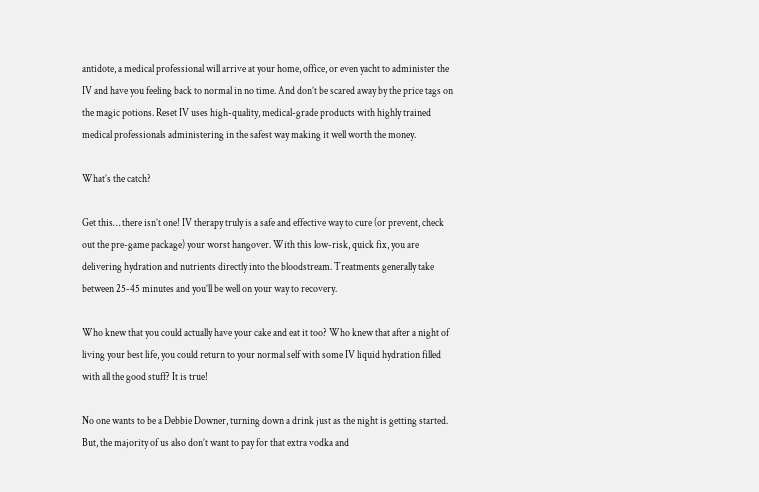antidote, a medical professional will arrive at your home, office, or even yacht to administer the IV and have you feeling back to normal in no time. And don’t be scared away by the price tags on the magic potions. Reset IV uses high-quality, medical-grade products with highly trained medical professionals administering in the safest way making it well worth the money.

What’s the catch?

Get this… there isn’t one! IV therapy truly is a safe and effective way to cure (or prevent, check out the pre-game package) your worst hangover. With this low-risk, quick fix, you are delivering hydration and nutrients directly into the bloodstream. Treatments generally take between 25-45 minutes and you’ll be well on your way to recovery.

Who knew that you could actually have your cake and eat it too? Who knew that after a night of living your best life, you could return to your normal self with some IV liquid hydration filled with all the good stuff? It is true!

No one wants to be a Debbie Downer, turning down a drink just as the night is getting started. But, the majority of us also don’t want to pay for that extra vodka and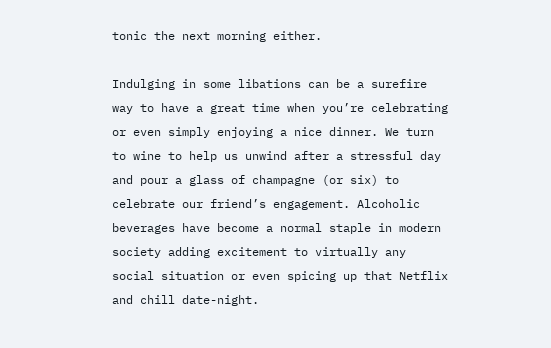tonic the next morning either.

Indulging in some libations can be a surefire way to have a great time when you’re celebrating or even simply enjoying a nice dinner. We turn to wine to help us unwind after a stressful day and pour a glass of champagne (or six) to celebrate our friend’s engagement. Alcoholic beverages have become a normal staple in modern society adding excitement to virtually any social situation or even spicing up that Netflix and chill date-night.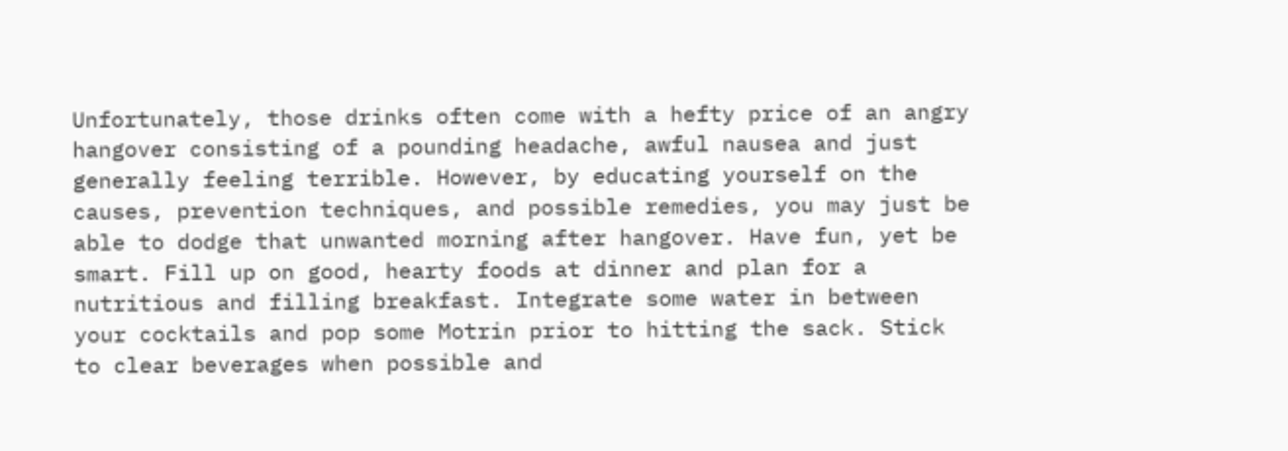Unfortunately, those drinks often come with a hefty price of an angry hangover consisting of a pounding headache, awful nausea and just generally feeling terrible. However, by educating yourself on the causes, prevention techniques, and possible remedies, you may just be able to dodge that unwanted morning after hangover. Have fun, yet be smart. Fill up on good, hearty foods at dinner and plan for a nutritious and filling breakfast. Integrate some water in between your cocktails and pop some Motrin prior to hitting the sack. Stick to clear beverages when possible and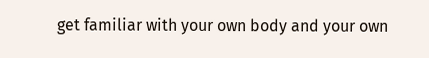get familiar with your own body and your own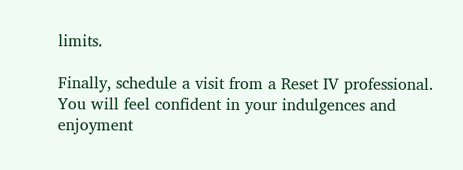limits.

Finally, schedule a visit from a Reset IV professional. You will feel confident in your indulgences and enjoyment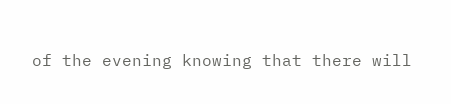of the evening knowing that there will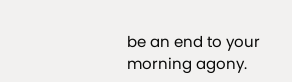be an end to your morning agony.